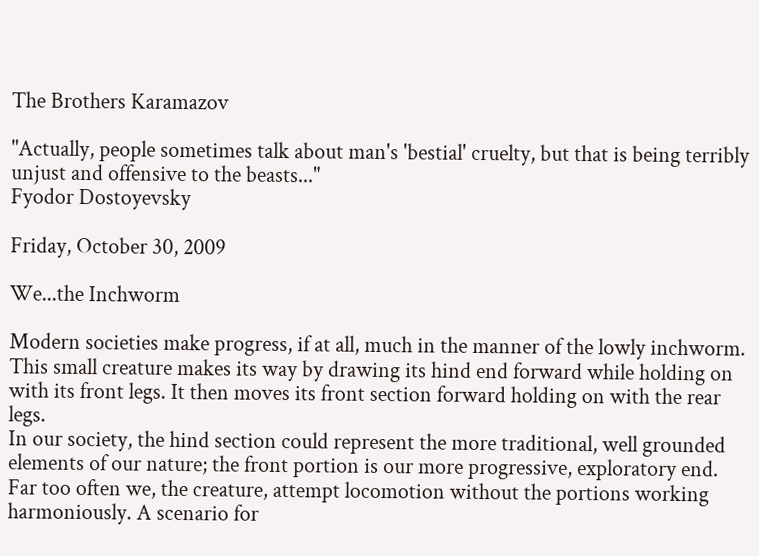The Brothers Karamazov

"Actually, people sometimes talk about man's 'bestial' cruelty, but that is being terribly unjust and offensive to the beasts..."
Fyodor Dostoyevsky

Friday, October 30, 2009

We...the Inchworm

Modern societies make progress, if at all, much in the manner of the lowly inchworm.
This small creature makes its way by drawing its hind end forward while holding on with its front legs. It then moves its front section forward holding on with the rear legs.
In our society, the hind section could represent the more traditional, well grounded elements of our nature; the front portion is our more progressive, exploratory end. Far too often we, the creature, attempt locomotion without the portions working harmoniously. A scenario for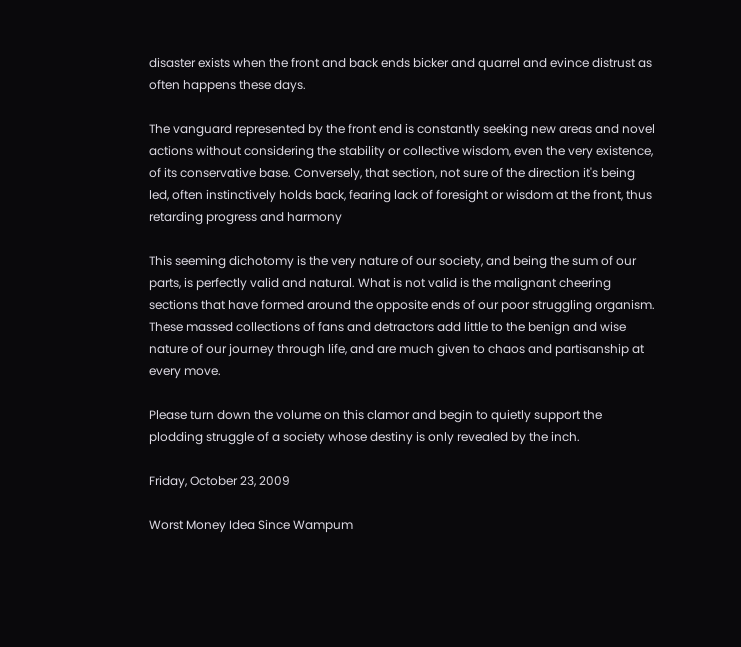disaster exists when the front and back ends bicker and quarrel and evince distrust as often happens these days.

The vanguard represented by the front end is constantly seeking new areas and novel actions without considering the stability or collective wisdom, even the very existence, of its conservative base. Conversely, that section, not sure of the direction it's being led, often instinctively holds back, fearing lack of foresight or wisdom at the front, thus retarding progress and harmony

This seeming dichotomy is the very nature of our society, and being the sum of our parts, is perfectly valid and natural. What is not valid is the malignant cheering sections that have formed around the opposite ends of our poor struggling organism. These massed collections of fans and detractors add little to the benign and wise nature of our journey through life, and are much given to chaos and partisanship at every move.

Please turn down the volume on this clamor and begin to quietly support the plodding struggle of a society whose destiny is only revealed by the inch.

Friday, October 23, 2009

Worst Money Idea Since Wampum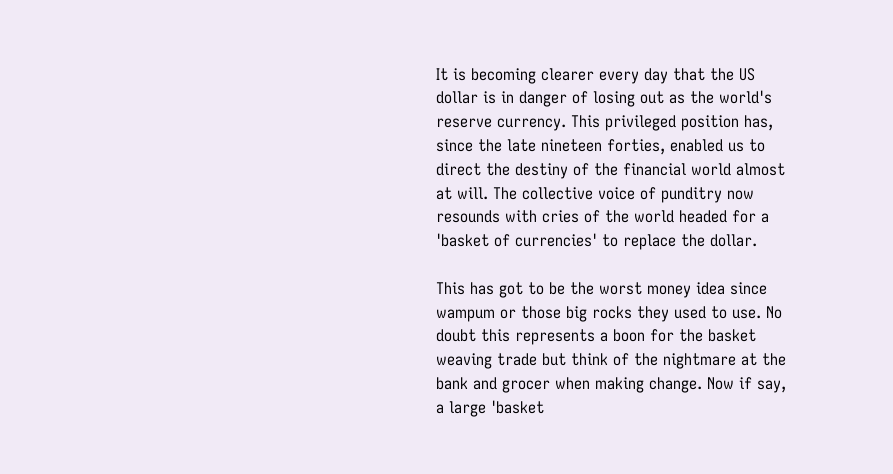It is becoming clearer every day that the US dollar is in danger of losing out as the world's reserve currency. This privileged position has, since the late nineteen forties, enabled us to direct the destiny of the financial world almost at will. The collective voice of punditry now resounds with cries of the world headed for a 'basket of currencies' to replace the dollar.

This has got to be the worst money idea since wampum or those big rocks they used to use. No doubt this represents a boon for the basket weaving trade but think of the nightmare at the bank and grocer when making change. Now if say, a large 'basket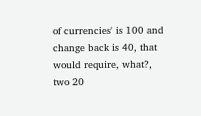of currencies' is 100 and change back is 40, that would require, what?, two 20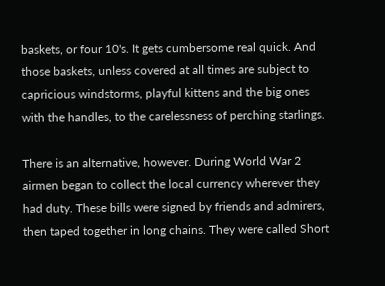baskets, or four 10's. It gets cumbersome real quick. And those baskets, unless covered at all times are subject to capricious windstorms, playful kittens and the big ones with the handles, to the carelessness of perching starlings.

There is an alternative, however. During World War 2 airmen began to collect the local currency wherever they had duty. These bills were signed by friends and admirers, then taped together in long chains. They were called Short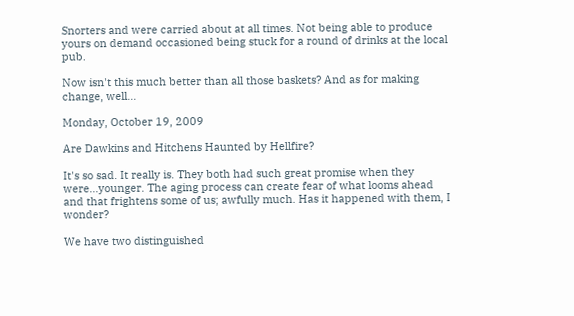Snorters and were carried about at all times. Not being able to produce yours on demand occasioned being stuck for a round of drinks at the local pub.

Now isn't this much better than all those baskets? And as for making change, well...

Monday, October 19, 2009

Are Dawkins and Hitchens Haunted by Hellfire?

It's so sad. It really is. They both had such great promise when they were...younger. The aging process can create fear of what looms ahead and that frightens some of us; awfully much. Has it happened with them, I wonder?

We have two distinguished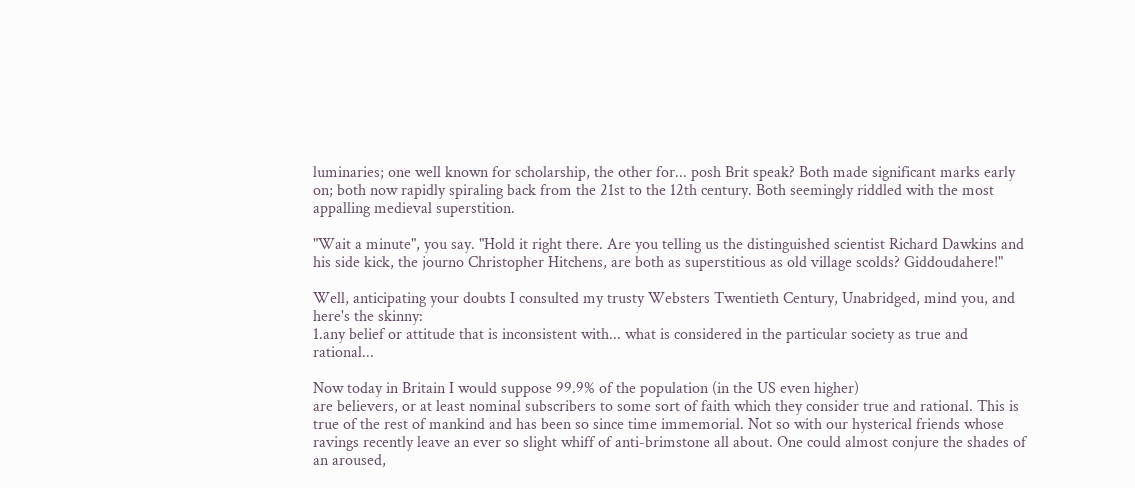luminaries; one well known for scholarship, the other for... posh Brit speak? Both made significant marks early on; both now rapidly spiraling back from the 21st to the 12th century. Both seemingly riddled with the most appalling medieval superstition.

"Wait a minute", you say. "Hold it right there. Are you telling us the distinguished scientist Richard Dawkins and his side kick, the journo Christopher Hitchens, are both as superstitious as old village scolds? Giddoudahere!"

Well, anticipating your doubts I consulted my trusty Websters Twentieth Century, Unabridged, mind you, and here's the skinny:
1.any belief or attitude that is inconsistent with... what is considered in the particular society as true and rational...

Now today in Britain I would suppose 99.9% of the population (in the US even higher)
are believers, or at least nominal subscribers to some sort of faith which they consider true and rational. This is true of the rest of mankind and has been so since time immemorial. Not so with our hysterical friends whose ravings recently leave an ever so slight whiff of anti-brimstone all about. One could almost conjure the shades of an aroused,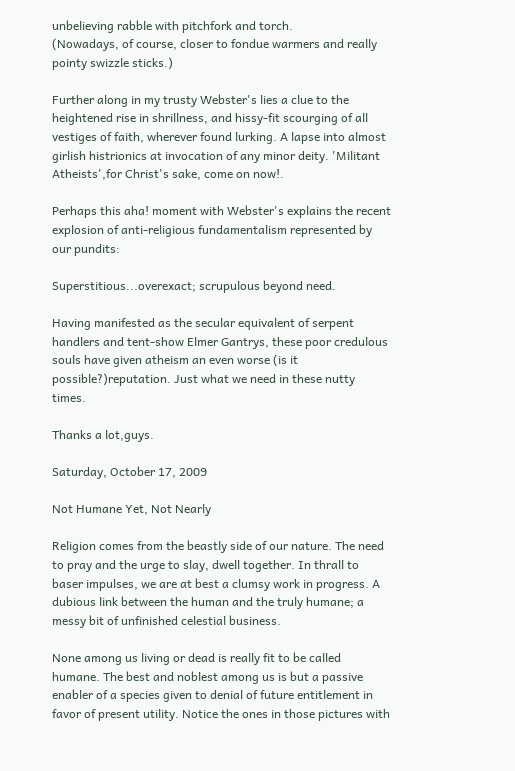unbelieving rabble with pitchfork and torch.
(Nowadays, of course, closer to fondue warmers and really pointy swizzle sticks.)

Further along in my trusty Webster's lies a clue to the heightened rise in shrillness, and hissy-fit scourging of all vestiges of faith, wherever found lurking. A lapse into almost girlish histrionics at invocation of any minor deity. 'Militant Atheists',for Christ's sake, come on now!.

Perhaps this aha! moment with Webster's explains the recent explosion of anti-religious fundamentalism represented by our pundits:

Superstitious...overexact; scrupulous beyond need.

Having manifested as the secular equivalent of serpent handlers and tent-show Elmer Gantrys, these poor credulous souls have given atheism an even worse (is it possible?)reputation. Just what we need in these nutty times.

Thanks a lot,guys.

Saturday, October 17, 2009

Not Humane Yet, Not Nearly

Religion comes from the beastly side of our nature. The need to pray and the urge to slay, dwell together. In thrall to baser impulses, we are at best a clumsy work in progress. A dubious link between the human and the truly humane; a messy bit of unfinished celestial business.

None among us living or dead is really fit to be called humane. The best and noblest among us is but a passive enabler of a species given to denial of future entitlement in favor of present utility. Notice the ones in those pictures with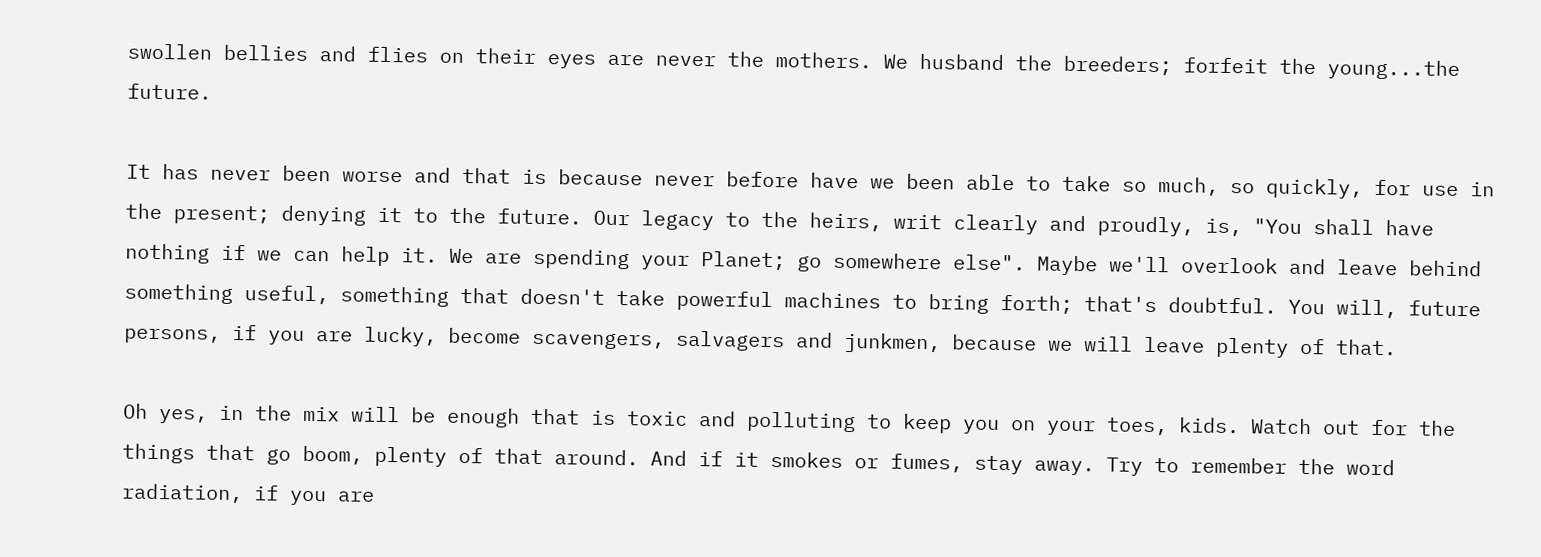swollen bellies and flies on their eyes are never the mothers. We husband the breeders; forfeit the young...the future.

It has never been worse and that is because never before have we been able to take so much, so quickly, for use in the present; denying it to the future. Our legacy to the heirs, writ clearly and proudly, is, "You shall have nothing if we can help it. We are spending your Planet; go somewhere else". Maybe we'll overlook and leave behind something useful, something that doesn't take powerful machines to bring forth; that's doubtful. You will, future persons, if you are lucky, become scavengers, salvagers and junkmen, because we will leave plenty of that.

Oh yes, in the mix will be enough that is toxic and polluting to keep you on your toes, kids. Watch out for the things that go boom, plenty of that around. And if it smokes or fumes, stay away. Try to remember the word radiation, if you are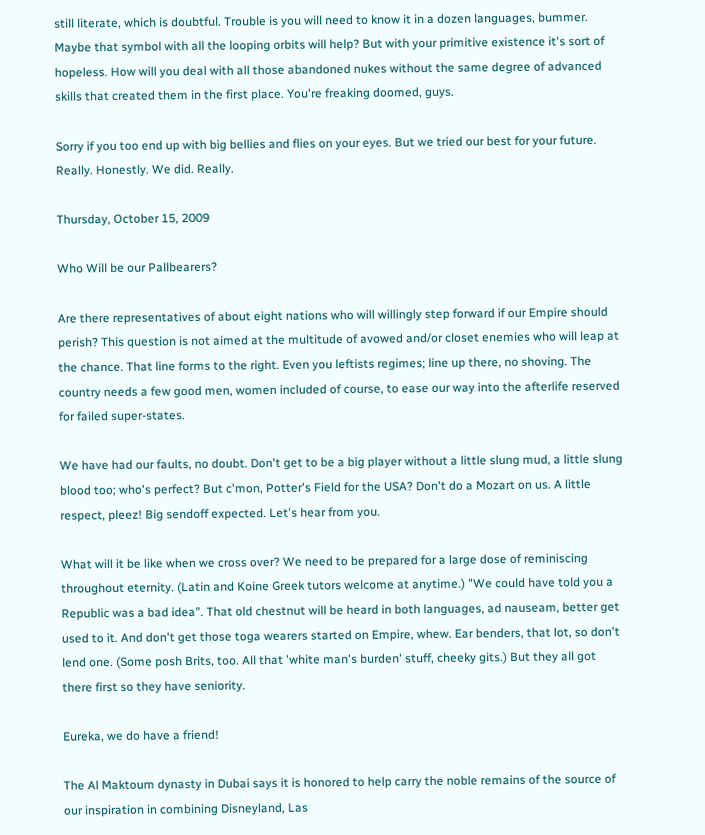still literate, which is doubtful. Trouble is you will need to know it in a dozen languages, bummer. Maybe that symbol with all the looping orbits will help? But with your primitive existence it's sort of hopeless. How will you deal with all those abandoned nukes without the same degree of advanced skills that created them in the first place. You're freaking doomed, guys.

Sorry if you too end up with big bellies and flies on your eyes. But we tried our best for your future. Really. Honestly. We did. Really.

Thursday, October 15, 2009

Who Will be our Pallbearers?

Are there representatives of about eight nations who will willingly step forward if our Empire should perish? This question is not aimed at the multitude of avowed and/or closet enemies who will leap at the chance. That line forms to the right. Even you leftists regimes; line up there, no shoving. The country needs a few good men, women included of course, to ease our way into the afterlife reserved for failed super-states.

We have had our faults, no doubt. Don't get to be a big player without a little slung mud, a little slung blood too; who's perfect? But c'mon, Potter's Field for the USA? Don't do a Mozart on us. A little respect, pleez! Big sendoff expected. Let's hear from you.

What will it be like when we cross over? We need to be prepared for a large dose of reminiscing throughout eternity. (Latin and Koine Greek tutors welcome at anytime.) "We could have told you a Republic was a bad idea". That old chestnut will be heard in both languages, ad nauseam, better get used to it. And don't get those toga wearers started on Empire, whew. Ear benders, that lot, so don't lend one. (Some posh Brits, too. All that 'white man's burden' stuff, cheeky gits.) But they all got there first so they have seniority.

Eureka, we do have a friend!

The Al Maktoum dynasty in Dubai says it is honored to help carry the noble remains of the source of our inspiration in combining Disneyland, Las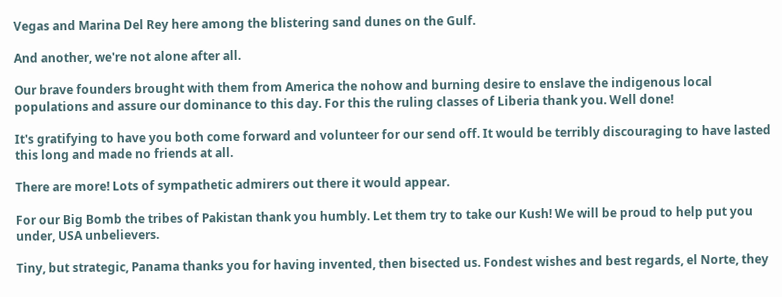Vegas and Marina Del Rey here among the blistering sand dunes on the Gulf.

And another, we're not alone after all.

Our brave founders brought with them from America the nohow and burning desire to enslave the indigenous local populations and assure our dominance to this day. For this the ruling classes of Liberia thank you. Well done!

It's gratifying to have you both come forward and volunteer for our send off. It would be terribly discouraging to have lasted this long and made no friends at all.

There are more! Lots of sympathetic admirers out there it would appear.

For our Big Bomb the tribes of Pakistan thank you humbly. Let them try to take our Kush! We will be proud to help put you under, USA unbelievers.

Tiny, but strategic, Panama thanks you for having invented, then bisected us. Fondest wishes and best regards, el Norte, they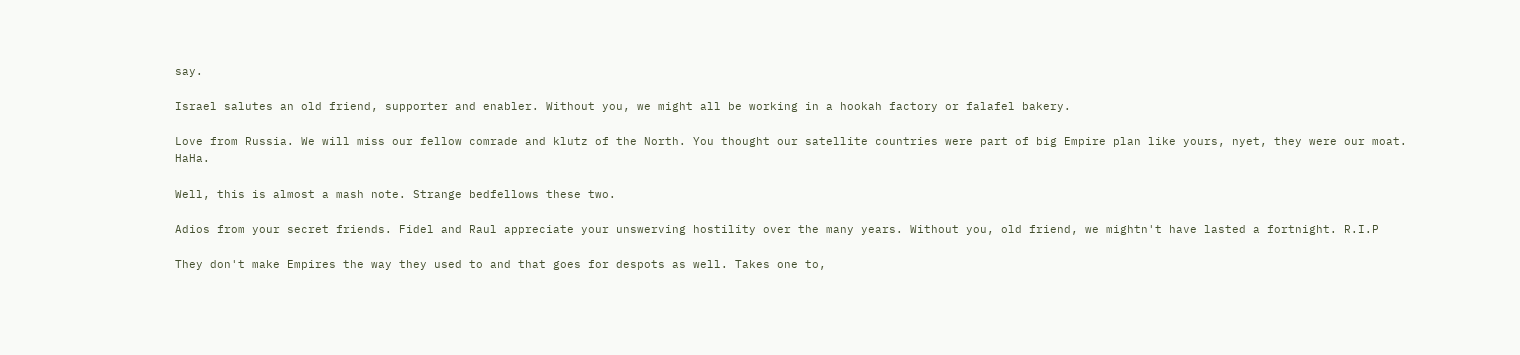say.

Israel salutes an old friend, supporter and enabler. Without you, we might all be working in a hookah factory or falafel bakery.

Love from Russia. We will miss our fellow comrade and klutz of the North. You thought our satellite countries were part of big Empire plan like yours, nyet, they were our moat. HaHa.

Well, this is almost a mash note. Strange bedfellows these two.

Adios from your secret friends. Fidel and Raul appreciate your unswerving hostility over the many years. Without you, old friend, we mightn't have lasted a fortnight. R.I.P

They don't make Empires the way they used to and that goes for despots as well. Takes one to,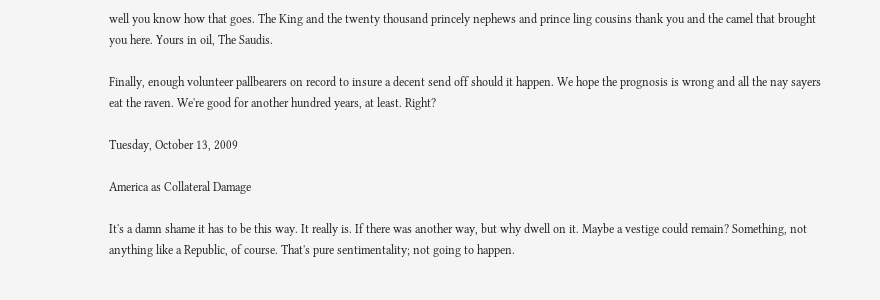well you know how that goes. The King and the twenty thousand princely nephews and prince ling cousins thank you and the camel that brought you here. Yours in oil, The Saudis.

Finally, enough volunteer pallbearers on record to insure a decent send off should it happen. We hope the prognosis is wrong and all the nay sayers eat the raven. We're good for another hundred years, at least. Right?

Tuesday, October 13, 2009

America as Collateral Damage

It's a damn shame it has to be this way. It really is. If there was another way, but why dwell on it. Maybe a vestige could remain? Something, not anything like a Republic, of course. That's pure sentimentality; not going to happen.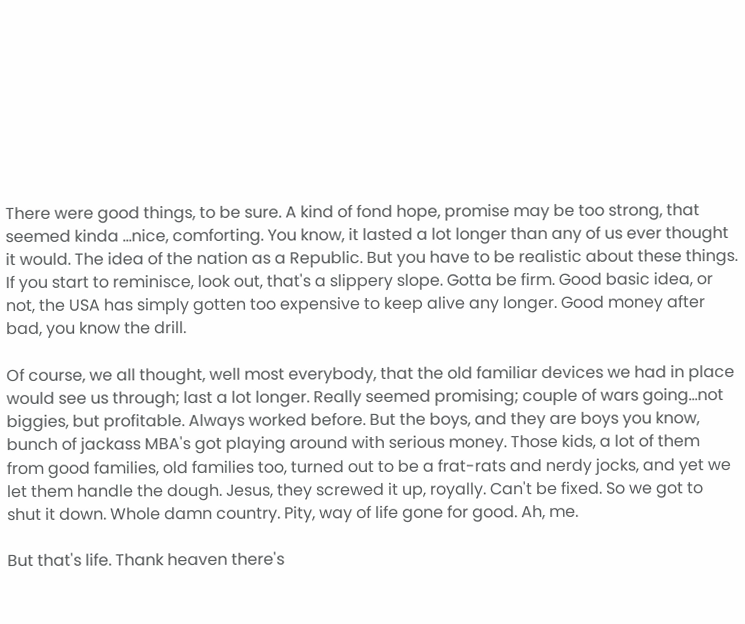There were good things, to be sure. A kind of fond hope, promise may be too strong, that seemed kinda ...nice, comforting. You know, it lasted a lot longer than any of us ever thought it would. The idea of the nation as a Republic. But you have to be realistic about these things. If you start to reminisce, look out, that's a slippery slope. Gotta be firm. Good basic idea, or not, the USA has simply gotten too expensive to keep alive any longer. Good money after bad, you know the drill.

Of course, we all thought, well most everybody, that the old familiar devices we had in place would see us through; last a lot longer. Really seemed promising; couple of wars going...not biggies, but profitable. Always worked before. But the boys, and they are boys you know, bunch of jackass MBA's got playing around with serious money. Those kids, a lot of them from good families, old families too, turned out to be a frat-rats and nerdy jocks, and yet we let them handle the dough. Jesus, they screwed it up, royally. Can't be fixed. So we got to shut it down. Whole damn country. Pity, way of life gone for good. Ah, me.

But that's life. Thank heaven there's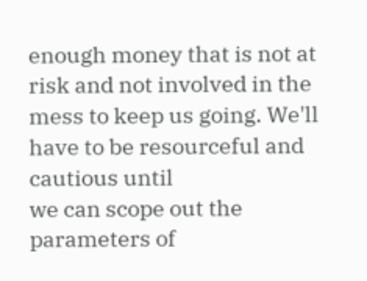enough money that is not at risk and not involved in the mess to keep us going. We'll have to be resourceful and cautious until
we can scope out the parameters of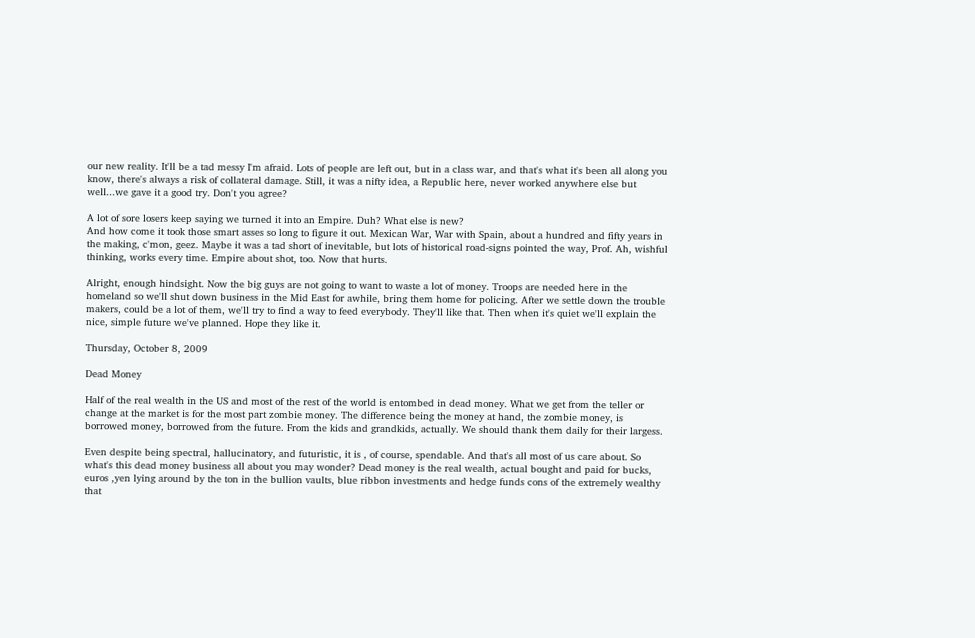our new reality. It'll be a tad messy I'm afraid. Lots of people are left out, but in a class war, and that's what it's been all along you know, there's always a risk of collateral damage. Still, it was a nifty idea, a Republic here, never worked anywhere else but well...we gave it a good try. Don't you agree?

A lot of sore losers keep saying we turned it into an Empire. Duh? What else is new?
And how come it took those smart asses so long to figure it out. Mexican War, War with Spain, about a hundred and fifty years in the making, c'mon, geez. Maybe it was a tad short of inevitable, but lots of historical road-signs pointed the way, Prof. Ah, wishful thinking, works every time. Empire about shot, too. Now that hurts.

Alright, enough hindsight. Now the big guys are not going to want to waste a lot of money. Troops are needed here in the homeland so we'll shut down business in the Mid East for awhile, bring them home for policing. After we settle down the trouble makers, could be a lot of them, we'll try to find a way to feed everybody. They'll like that. Then when it's quiet we'll explain the nice, simple future we've planned. Hope they like it.

Thursday, October 8, 2009

Dead Money

Half of the real wealth in the US and most of the rest of the world is entombed in dead money. What we get from the teller or change at the market is for the most part zombie money. The difference being the money at hand, the zombie money, is borrowed money, borrowed from the future. From the kids and grandkids, actually. We should thank them daily for their largess.

Even despite being spectral, hallucinatory, and futuristic, it is , of course, spendable. And that's all most of us care about. So what's this dead money business all about you may wonder? Dead money is the real wealth, actual bought and paid for bucks, euros ,yen lying around by the ton in the bullion vaults, blue ribbon investments and hedge funds cons of the extremely wealthy that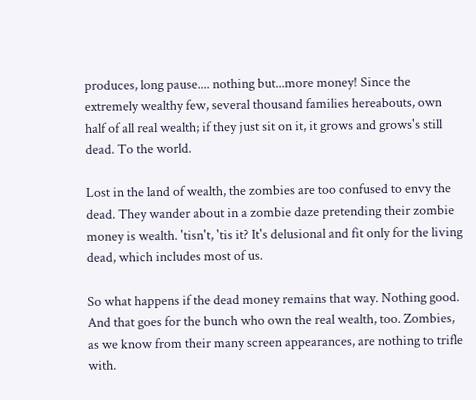produces, long pause.... nothing but...more money! Since the extremely wealthy few, several thousand families hereabouts, own half of all real wealth; if they just sit on it, it grows and grows's still dead. To the world.

Lost in the land of wealth, the zombies are too confused to envy the dead. They wander about in a zombie daze pretending their zombie money is wealth. 'tisn't, 'tis it? It's delusional and fit only for the living dead, which includes most of us.

So what happens if the dead money remains that way. Nothing good. And that goes for the bunch who own the real wealth, too. Zombies, as we know from their many screen appearances, are nothing to trifle with.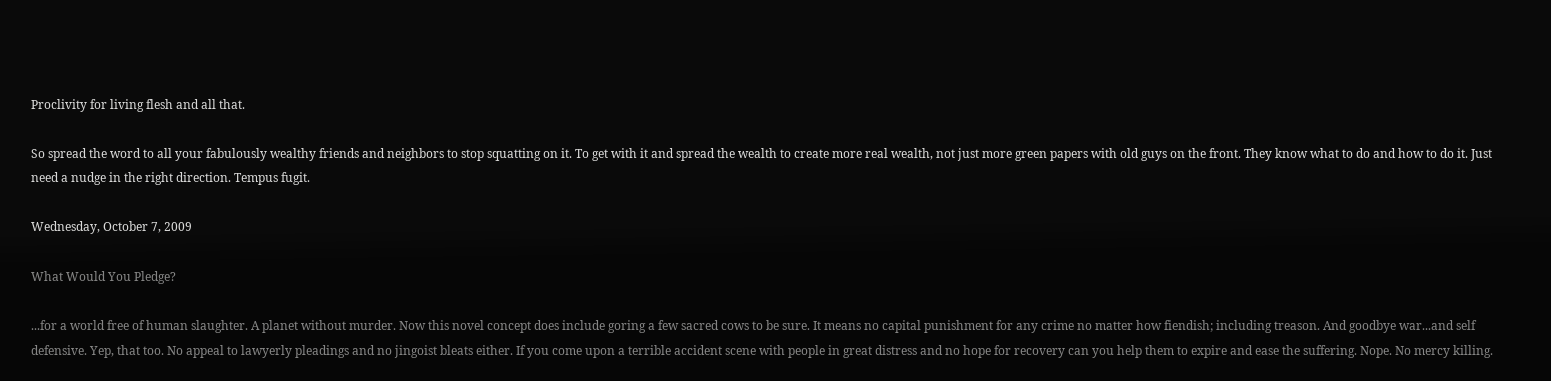Proclivity for living flesh and all that.

So spread the word to all your fabulously wealthy friends and neighbors to stop squatting on it. To get with it and spread the wealth to create more real wealth, not just more green papers with old guys on the front. They know what to do and how to do it. Just need a nudge in the right direction. Tempus fugit.

Wednesday, October 7, 2009

What Would You Pledge?

...for a world free of human slaughter. A planet without murder. Now this novel concept does include goring a few sacred cows to be sure. It means no capital punishment for any crime no matter how fiendish; including treason. And goodbye war...and self defensive. Yep, that too. No appeal to lawyerly pleadings and no jingoist bleats either. If you come upon a terrible accident scene with people in great distress and no hope for recovery can you help them to expire and ease the suffering. Nope. No mercy killing.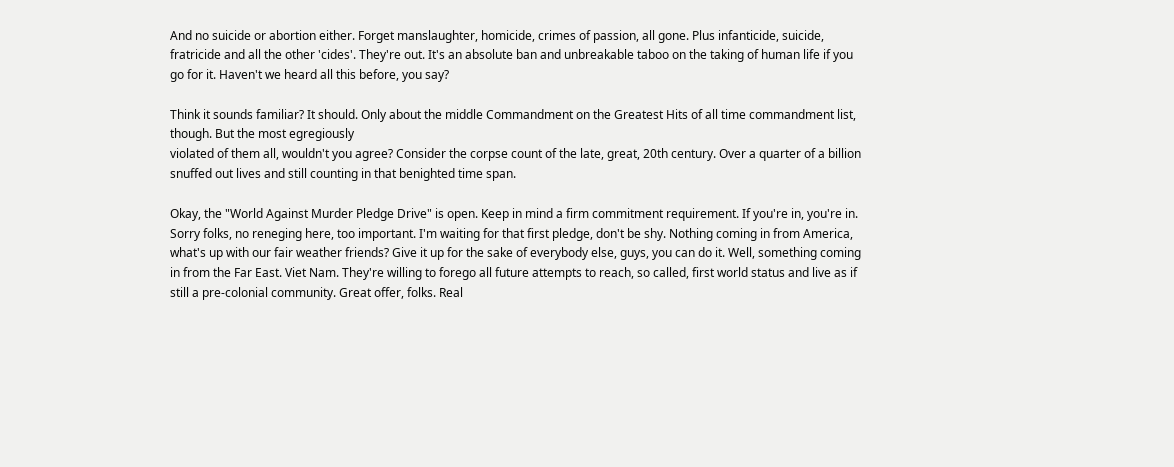And no suicide or abortion either. Forget manslaughter, homicide, crimes of passion, all gone. Plus infanticide, suicide, fratricide and all the other 'cides'. They're out. It's an absolute ban and unbreakable taboo on the taking of human life if you go for it. Haven't we heard all this before, you say?

Think it sounds familiar? It should. Only about the middle Commandment on the Greatest Hits of all time commandment list, though. But the most egregiously
violated of them all, wouldn't you agree? Consider the corpse count of the late, great, 20th century. Over a quarter of a billion snuffed out lives and still counting in that benighted time span.

Okay, the "World Against Murder Pledge Drive" is open. Keep in mind a firm commitment requirement. If you're in, you're in. Sorry folks, no reneging here, too important. I'm waiting for that first pledge, don't be shy. Nothing coming in from America, what's up with our fair weather friends? Give it up for the sake of everybody else, guys, you can do it. Well, something coming in from the Far East. Viet Nam. They're willing to forego all future attempts to reach, so called, first world status and live as if still a pre-colonial community. Great offer, folks. Real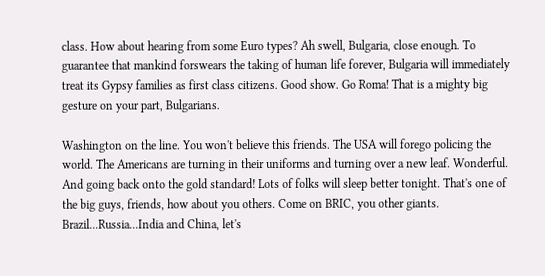class. How about hearing from some Euro types? Ah swell, Bulgaria, close enough. To guarantee that mankind forswears the taking of human life forever, Bulgaria will immediately treat its Gypsy families as first class citizens. Good show. Go Roma! That is a mighty big gesture on your part, Bulgarians.

Washington on the line. You won't believe this friends. The USA will forego policing the world. The Americans are turning in their uniforms and turning over a new leaf. Wonderful. And going back onto the gold standard! Lots of folks will sleep better tonight. That's one of the big guys, friends, how about you others. Come on BRIC, you other giants. Brazil...Russia...India and China, let's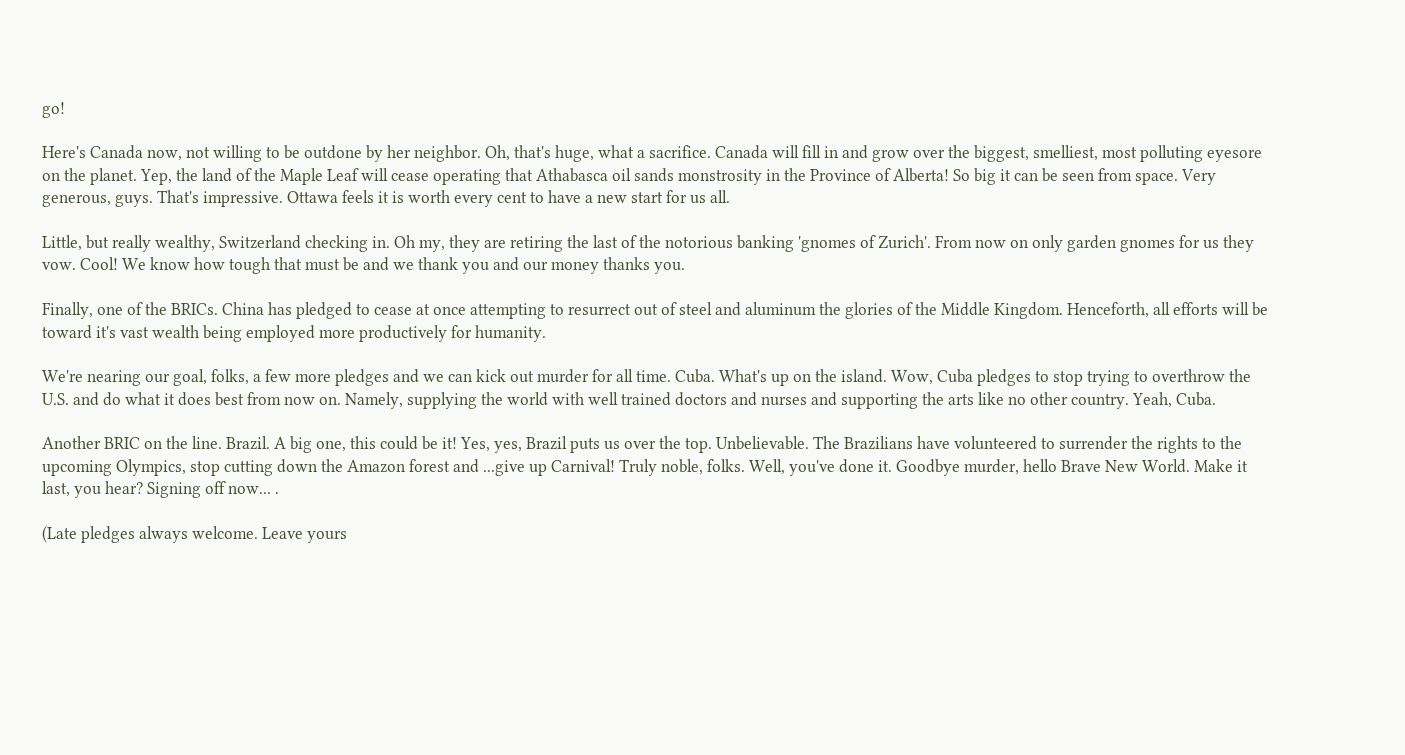go!

Here's Canada now, not willing to be outdone by her neighbor. Oh, that's huge, what a sacrifice. Canada will fill in and grow over the biggest, smelliest, most polluting eyesore on the planet. Yep, the land of the Maple Leaf will cease operating that Athabasca oil sands monstrosity in the Province of Alberta! So big it can be seen from space. Very generous, guys. That's impressive. Ottawa feels it is worth every cent to have a new start for us all.

Little, but really wealthy, Switzerland checking in. Oh my, they are retiring the last of the notorious banking 'gnomes of Zurich'. From now on only garden gnomes for us they vow. Cool! We know how tough that must be and we thank you and our money thanks you.

Finally, one of the BRICs. China has pledged to cease at once attempting to resurrect out of steel and aluminum the glories of the Middle Kingdom. Henceforth, all efforts will be toward it's vast wealth being employed more productively for humanity.

We're nearing our goal, folks, a few more pledges and we can kick out murder for all time. Cuba. What's up on the island. Wow, Cuba pledges to stop trying to overthrow the U.S. and do what it does best from now on. Namely, supplying the world with well trained doctors and nurses and supporting the arts like no other country. Yeah, Cuba.

Another BRIC on the line. Brazil. A big one, this could be it! Yes, yes, Brazil puts us over the top. Unbelievable. The Brazilians have volunteered to surrender the rights to the upcoming Olympics, stop cutting down the Amazon forest and ...give up Carnival! Truly noble, folks. Well, you've done it. Goodbye murder, hello Brave New World. Make it last, you hear? Signing off now... .

(Late pledges always welcome. Leave yours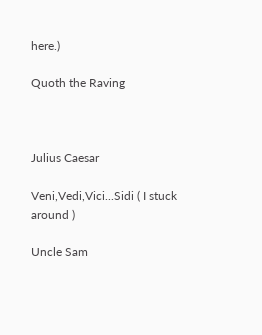here.)

Quoth the Raving



Julius Caesar

Veni,Vedi,Vici...Sidi ( I stuck around )

Uncle Sam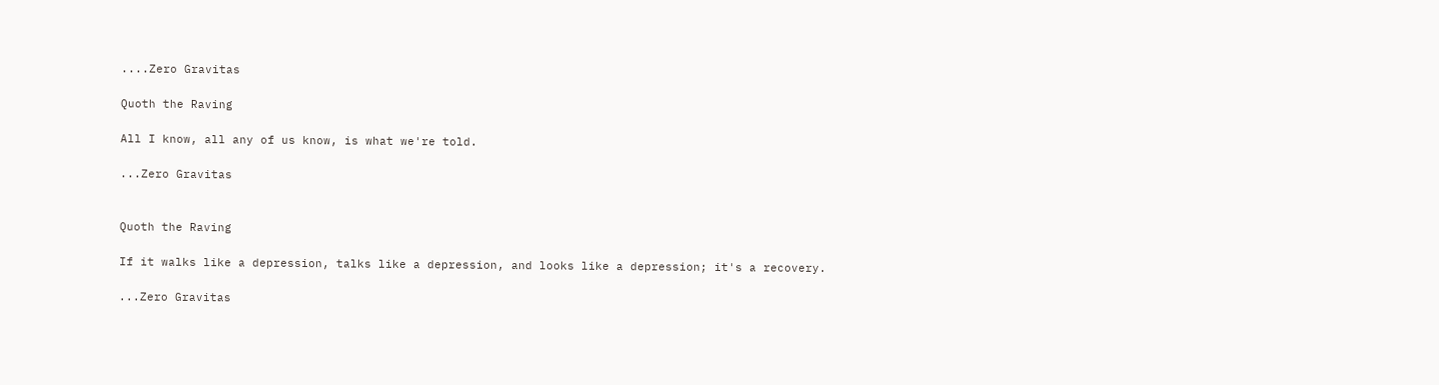....Zero Gravitas

Quoth the Raving

All I know, all any of us know, is what we're told.

...Zero Gravitas


Quoth the Raving

If it walks like a depression, talks like a depression, and looks like a depression; it's a recovery.

...Zero Gravitas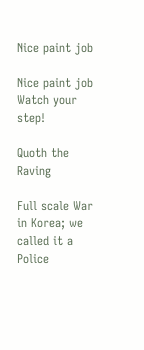Nice paint job

Nice paint job
Watch your step!

Quoth the Raving

Full scale War in Korea; we called it a Police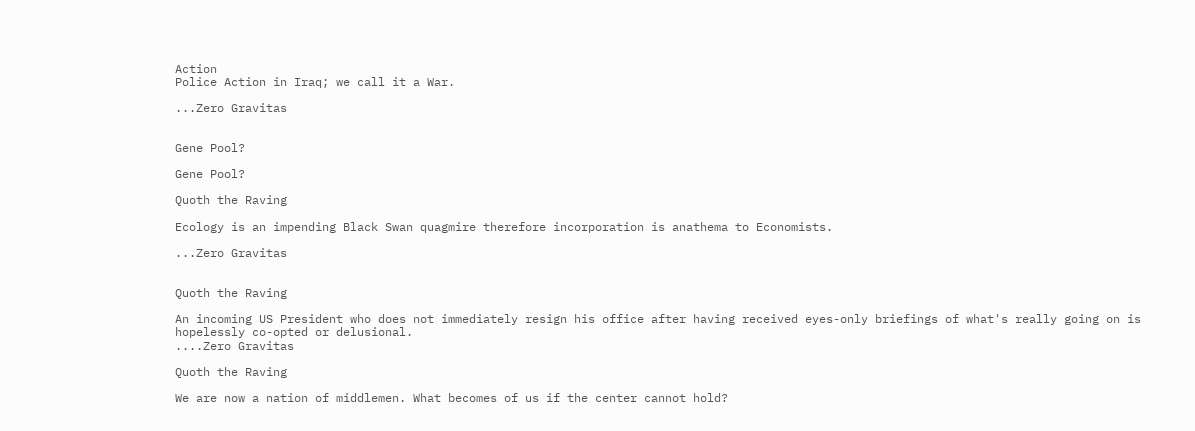Action
Police Action in Iraq; we call it a War.

...Zero Gravitas


Gene Pool?

Gene Pool?

Quoth the Raving

Ecology is an impending Black Swan quagmire therefore incorporation is anathema to Economists.

...Zero Gravitas


Quoth the Raving

An incoming US President who does not immediately resign his office after having received eyes-only briefings of what's really going on is hopelessly co-opted or delusional.
....Zero Gravitas

Quoth the Raving

We are now a nation of middlemen. What becomes of us if the center cannot hold?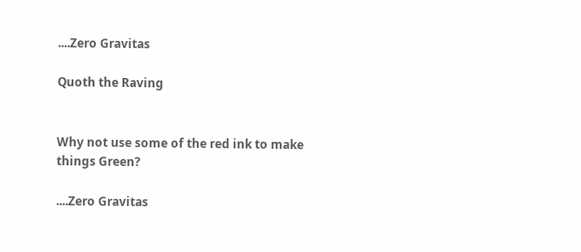....Zero Gravitas

Quoth the Raving


Why not use some of the red ink to make things Green?

....Zero Gravitas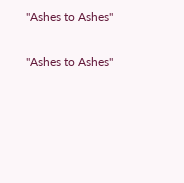"Ashes to Ashes"

"Ashes to Ashes"